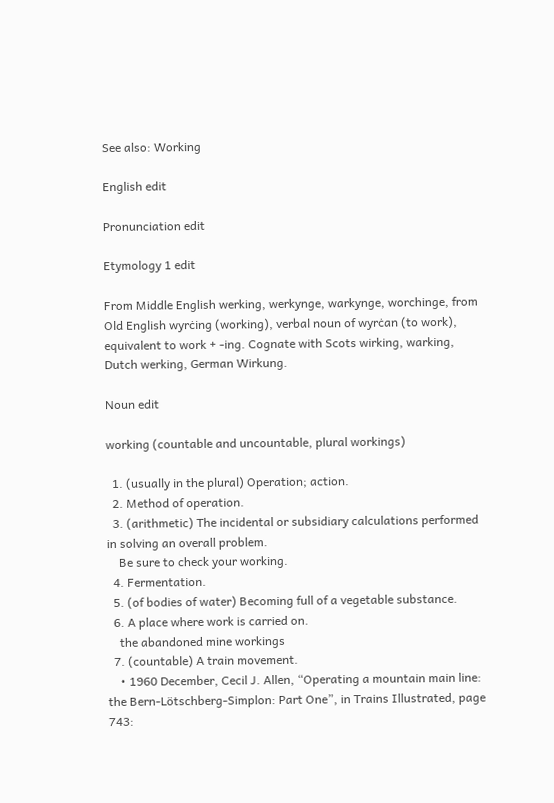See also: Working

English edit

Pronunciation edit

Etymology 1 edit

From Middle English werking, werkynge, warkynge, worchinge, from Old English wyrċing (working), verbal noun of wyrċan (to work), equivalent to work + -ing. Cognate with Scots wirking, warking, Dutch werking, German Wirkung.

Noun edit

working (countable and uncountable, plural workings)

  1. (usually in the plural) Operation; action.
  2. Method of operation.
  3. (arithmetic) The incidental or subsidiary calculations performed in solving an overall problem.
    Be sure to check your working.
  4. Fermentation.
  5. (of bodies of water) Becoming full of a vegetable substance.
  6. A place where work is carried on.
    the abandoned mine workings
  7. (countable) A train movement.
    • 1960 December, Cecil J. Allen, “Operating a mountain main line: the Bern-Lötschberg-Simplon: Part One”, in Trains Illustrated, page 743: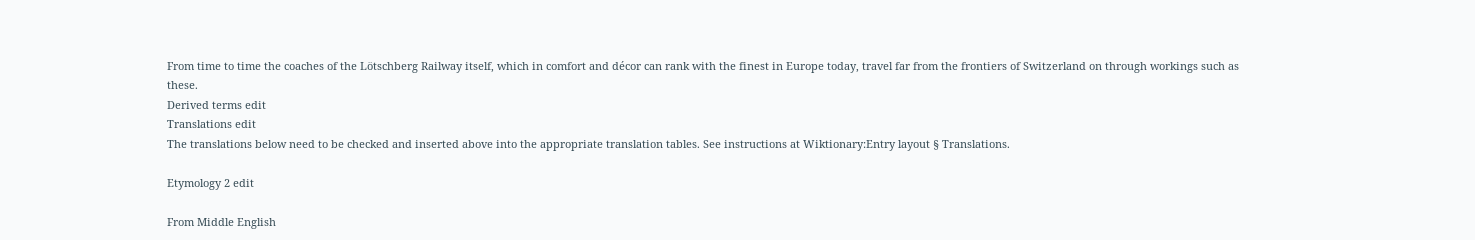From time to time the coaches of the Lötschberg Railway itself, which in comfort and décor can rank with the finest in Europe today, travel far from the frontiers of Switzerland on through workings such as these.
Derived terms edit
Translations edit
The translations below need to be checked and inserted above into the appropriate translation tables. See instructions at Wiktionary:Entry layout § Translations.

Etymology 2 edit

From Middle English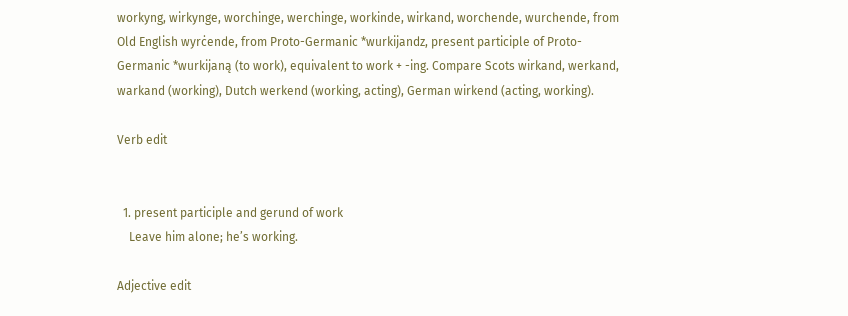workyng, wirkynge, worchinge, werchinge, workinde, wirkand, worchende, wurchende, from Old English wyrċende, from Proto-Germanic *wurkijandz, present participle of Proto-Germanic *wurkijaną (to work), equivalent to work + -ing. Compare Scots wirkand, werkand, warkand (working), Dutch werkend (working, acting), German wirkend (acting, working).

Verb edit


  1. present participle and gerund of work
    Leave him alone; he’s working.

Adjective edit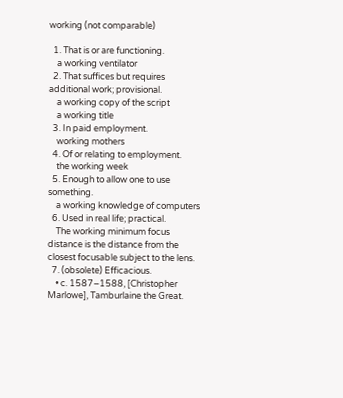working (not comparable)

  1. That is or are functioning.
    a working ventilator
  2. That suffices but requires additional work; provisional.
    a working copy of the script
    a working title
  3. In paid employment.
    working mothers
  4. Of or relating to employment.
    the working week
  5. Enough to allow one to use something.
    a working knowledge of computers
  6. Used in real life; practical.
    The working minimum focus distance is the distance from the closest focusable subject to the lens.
  7. (obsolete) Efficacious.
    • c. 1587–1588, [Christopher Marlowe], Tamburlaine the Great.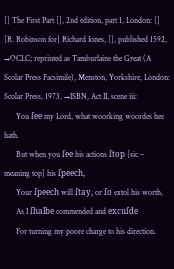[] The First Part [], 2nd edition, part 1, London: [] [R. Robinson for] Richard Iones, [], published 1592, →OCLC; reprinted as Tamburlaine the Great (A Scolar Press Facsimile), Menston, Yorkshire, London: Scolar Press, 1973, →ISBN, Act II, scene iii:
      You ſee my Lord, what woorking woordes hee hath.
      But when you ſee his actions ſtop [sic – meaning top] his ſpeech,
      Your ſpeech will ſtay, or ſo extol his worth,
      As I ſhalbe commended and excuſde
      For turning my poore charge to his direction.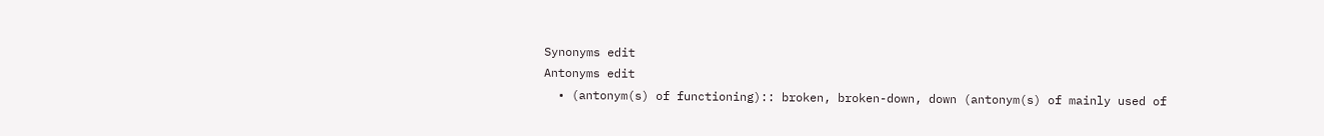Synonyms edit
Antonyms edit
  • (antonym(s) of functioning):: broken, broken-down, down (antonym(s) of mainly used of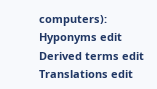computers):
Hyponyms edit
Derived terms edit
Translations edit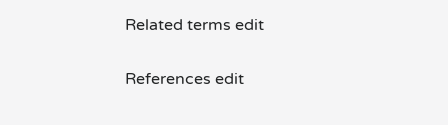Related terms edit

References edit